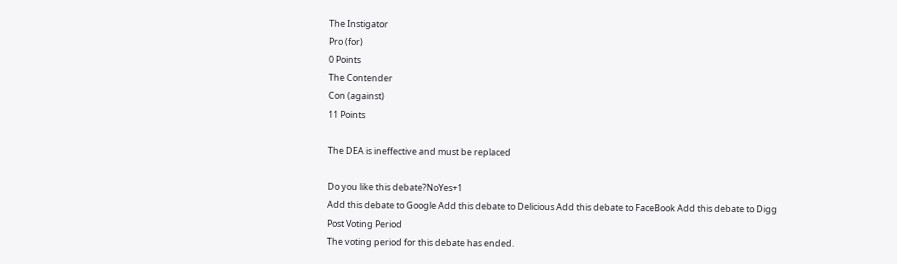The Instigator
Pro (for)
0 Points
The Contender
Con (against)
11 Points

The DEA is ineffective and must be replaced

Do you like this debate?NoYes+1
Add this debate to Google Add this debate to Delicious Add this debate to FaceBook Add this debate to Digg
Post Voting Period
The voting period for this debate has ended.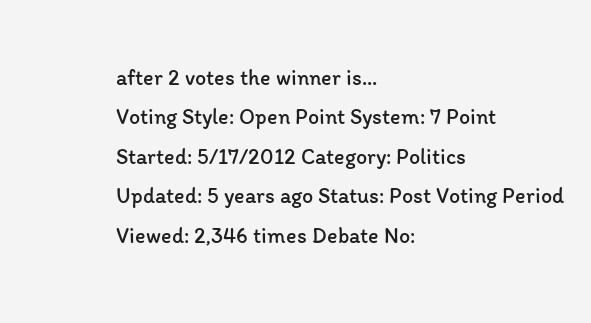after 2 votes the winner is...
Voting Style: Open Point System: 7 Point
Started: 5/17/2012 Category: Politics
Updated: 5 years ago Status: Post Voting Period
Viewed: 2,346 times Debate No: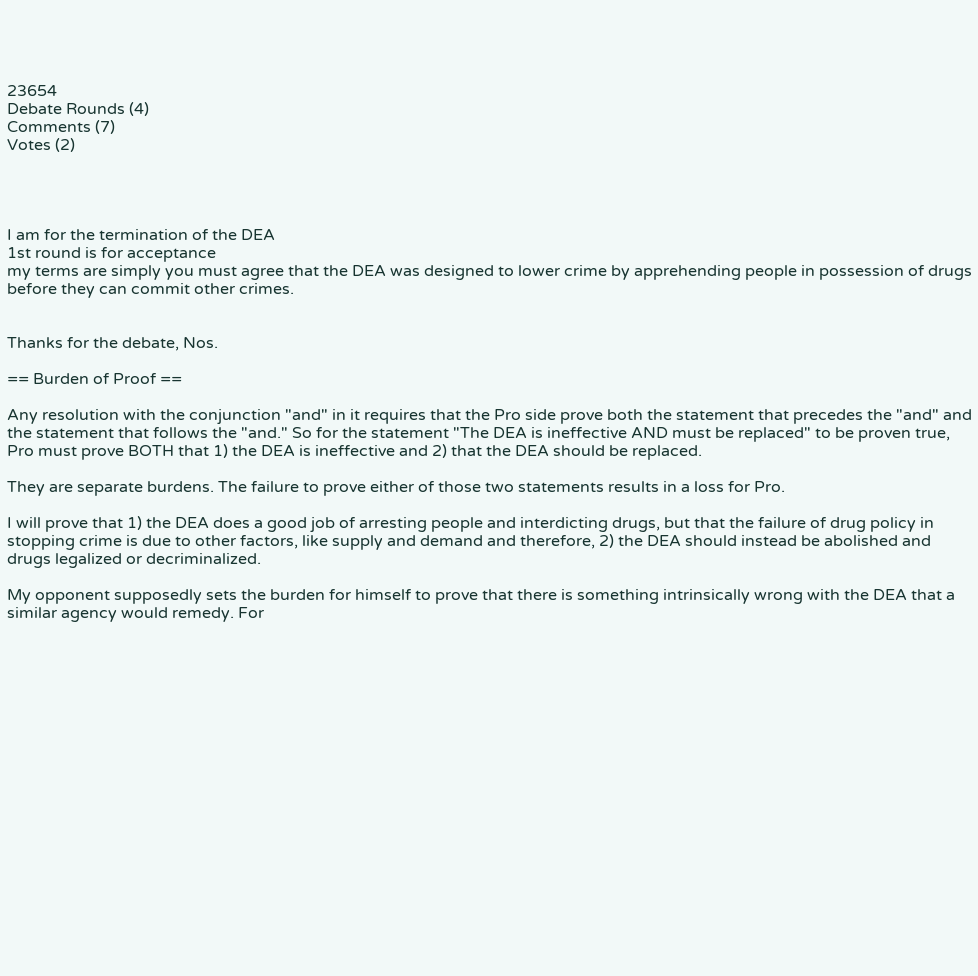23654
Debate Rounds (4)
Comments (7)
Votes (2)




I am for the termination of the DEA
1st round is for acceptance
my terms are simply you must agree that the DEA was designed to lower crime by apprehending people in possession of drugs before they can commit other crimes.


Thanks for the debate, Nos.

== Burden of Proof ==

Any resolution with the conjunction "and" in it requires that the Pro side prove both the statement that precedes the "and" and the statement that follows the "and." So for the statement "The DEA is ineffective AND must be replaced" to be proven true, Pro must prove BOTH that 1) the DEA is ineffective and 2) that the DEA should be replaced.

They are separate burdens. The failure to prove either of those two statements results in a loss for Pro.

I will prove that 1) the DEA does a good job of arresting people and interdicting drugs, but that the failure of drug policy in stopping crime is due to other factors, like supply and demand and therefore, 2) the DEA should instead be abolished and drugs legalized or decriminalized.

My opponent supposedly sets the burden for himself to prove that there is something intrinsically wrong with the DEA that a similar agency would remedy. For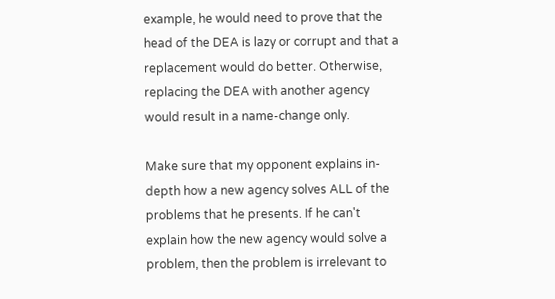example, he would need to prove that the head of the DEA is lazy or corrupt and that a replacement would do better. Otherwise, replacing the DEA with another agency would result in a name-change only.

Make sure that my opponent explains in-depth how a new agency solves ALL of the problems that he presents. If he can't explain how the new agency would solve a problem, then the problem is irrelevant to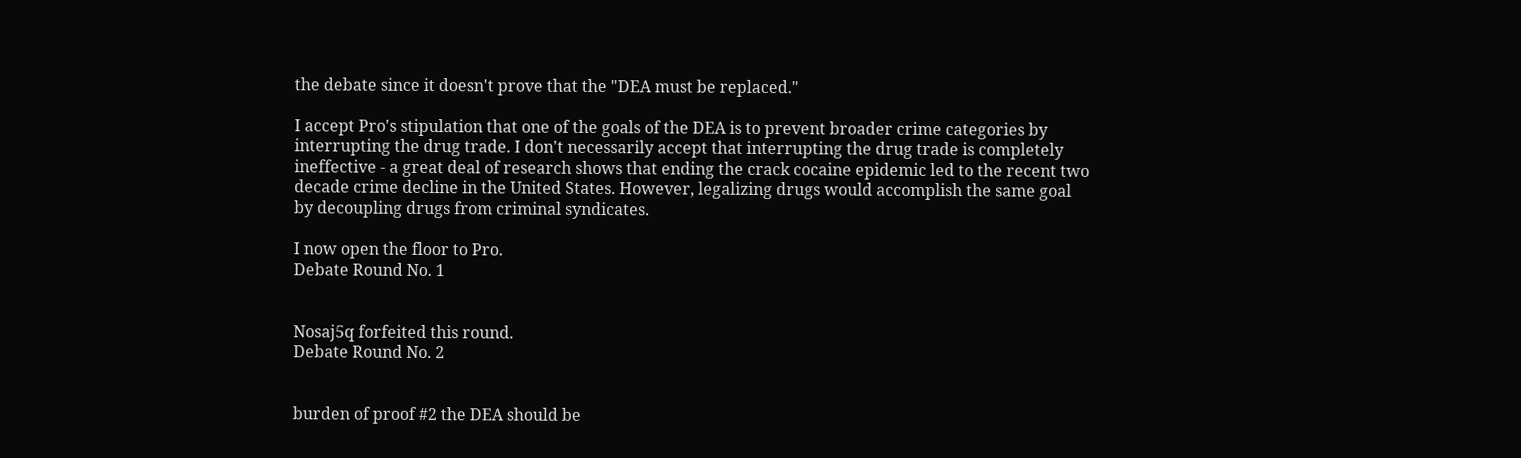the debate since it doesn't prove that the "DEA must be replaced."

I accept Pro's stipulation that one of the goals of the DEA is to prevent broader crime categories by interrupting the drug trade. I don't necessarily accept that interrupting the drug trade is completely ineffective - a great deal of research shows that ending the crack cocaine epidemic led to the recent two decade crime decline in the United States. However, legalizing drugs would accomplish the same goal by decoupling drugs from criminal syndicates.

I now open the floor to Pro.
Debate Round No. 1


Nosaj5q forfeited this round.
Debate Round No. 2


burden of proof #2 the DEA should be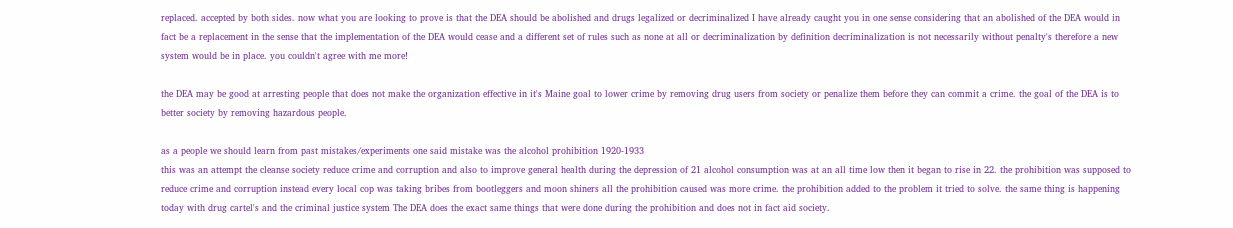replaced. accepted by both sides. now what you are looking to prove is that the DEA should be abolished and drugs legalized or decriminalized I have already caught you in one sense considering that an abolished of the DEA would in fact be a replacement in the sense that the implementation of the DEA would cease and a different set of rules such as none at all or decriminalization by definition decriminalization is not necessarily without penalty's therefore a new system would be in place. you couldn't agree with me more!

the DEA may be good at arresting people that does not make the organization effective in it's Maine goal to lower crime by removing drug users from society or penalize them before they can commit a crime. the goal of the DEA is to better society by removing hazardous people.

as a people we should learn from past mistakes/experiments one said mistake was the alcohol prohibition 1920-1933
this was an attempt the cleanse society reduce crime and corruption and also to improve general health during the depression of 21 alcohol consumption was at an all time low then it began to rise in 22. the prohibition was supposed to reduce crime and corruption instead every local cop was taking bribes from bootleggers and moon shiners all the prohibition caused was more crime. the prohibition added to the problem it tried to solve. the same thing is happening today with drug cartel's and the criminal justice system The DEA does the exact same things that were done during the prohibition and does not in fact aid society.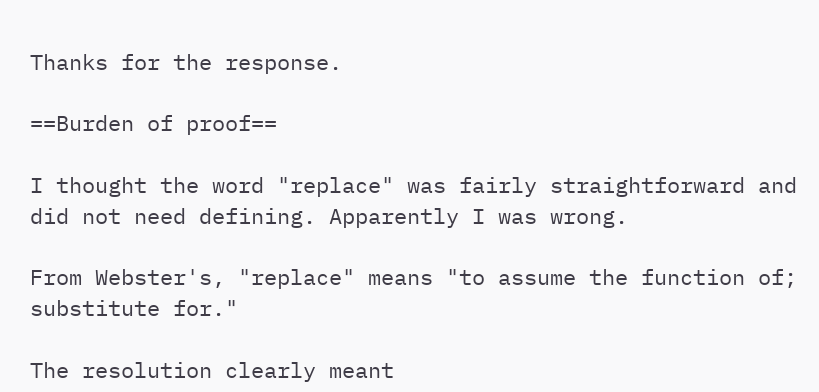Thanks for the response.

==Burden of proof==

I thought the word "replace" was fairly straightforward and did not need defining. Apparently I was wrong.

From Webster's, "replace" means "to assume the function of; substitute for."

The resolution clearly meant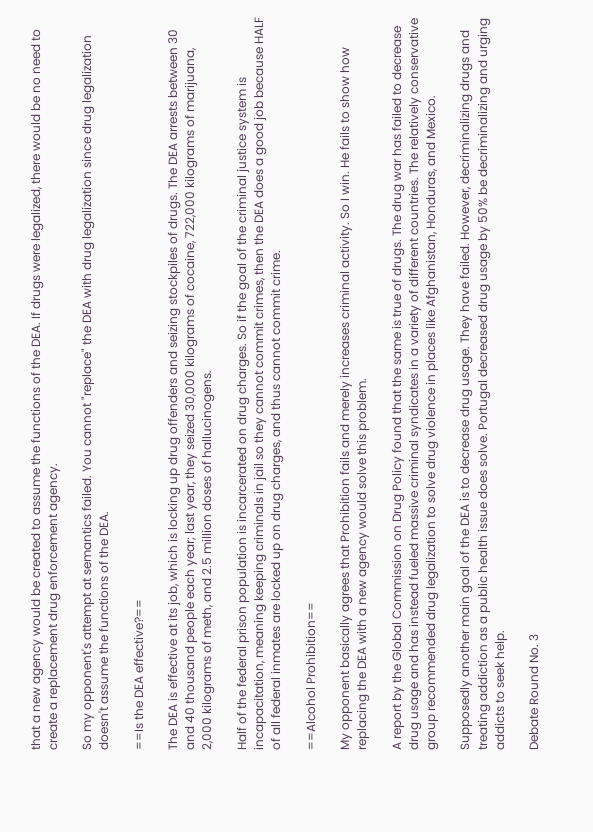that a new agency would be created to assume the functions of the DEA. If drugs were legalized, there would be no need to create a replacement drug enforcement agency.

So my opponent's attempt at semantics failed. You cannot "replace" the DEA with drug legalization since drug legalization doesn't assume the functions of the DEA.

==Is the DEA effective?==

The DEA is effective at its job, which is locking up drug offenders and seizing stockpiles of drugs. The DEA arrests between 30 and 40 thousand people each year; last year, they seized 30,000 kilograms of cocaine, 722,000 kilograms of marijuana, 2,000 kilograms of meth, and 2.5 million doses of hallucinogens.

Half of the federal prison population is incarcerated on drug charges. So if the goal of the criminal justice system is incapacitation, meaning keeping criminals in jail so they cannot commit crimes, then the DEA does a good job because HALF of all federal inmates are locked up on drug charges, and thus cannot commit crime.

==Alcohol Prohibition==

My opponent basically agrees that Prohibition fails and merely increases criminal activity. So I win. He fails to show how replacing the DEA with a new agency would solve this problem.

A report by the Global Commission on Drug Policy found that the same is true of drugs. The drug war has failed to decrease drug usage and has instead fueled massive criminal syndicates in a variety of different countries. The relatively conservative group recommended drug legalization to solve drug violence in places like Afghanistan, Honduras, and Mexico.

Supposedly another main goal of the DEA is to decrease drug usage. They have failed. However, decriminalizing drugs and treating addiction as a public health issue does solve. Portugal decreased drug usage by 50% be decriminalizing and urging addicts to seek help.

Debate Round No. 3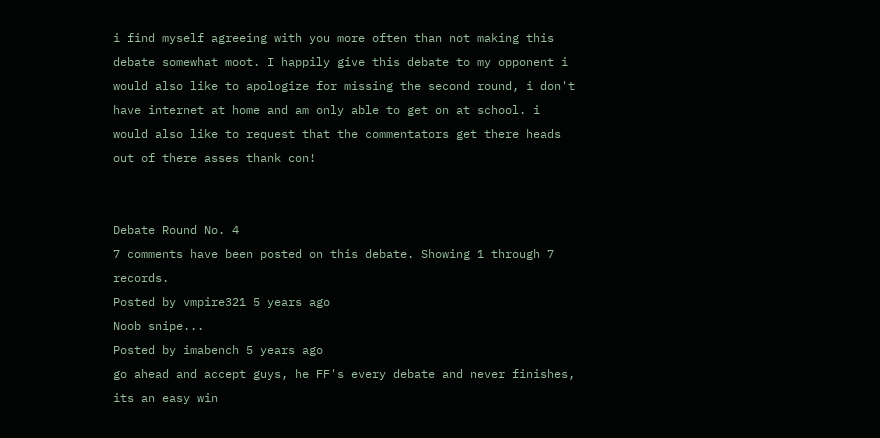i find myself agreeing with you more often than not making this debate somewhat moot. I happily give this debate to my opponent i would also like to apologize for missing the second round, i don't have internet at home and am only able to get on at school. i would also like to request that the commentators get there heads out of there asses thank con!


Debate Round No. 4
7 comments have been posted on this debate. Showing 1 through 7 records.
Posted by vmpire321 5 years ago
Noob snipe...
Posted by imabench 5 years ago
go ahead and accept guys, he FF's every debate and never finishes, its an easy win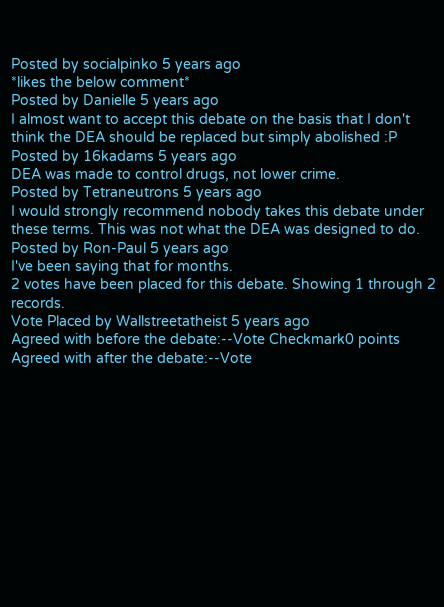Posted by socialpinko 5 years ago
*likes the below comment*
Posted by Danielle 5 years ago
I almost want to accept this debate on the basis that I don't think the DEA should be replaced but simply abolished :P
Posted by 16kadams 5 years ago
DEA was made to control drugs, not lower crime.
Posted by Tetraneutrons 5 years ago
I would strongly recommend nobody takes this debate under these terms. This was not what the DEA was designed to do.
Posted by Ron-Paul 5 years ago
I've been saying that for months.
2 votes have been placed for this debate. Showing 1 through 2 records.
Vote Placed by Wallstreetatheist 5 years ago
Agreed with before the debate:--Vote Checkmark0 points
Agreed with after the debate:--Vote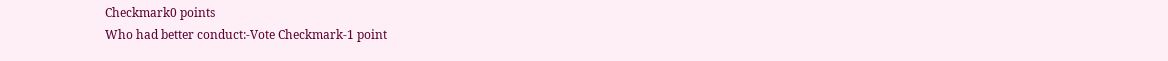Checkmark0 points
Who had better conduct:-Vote Checkmark-1 point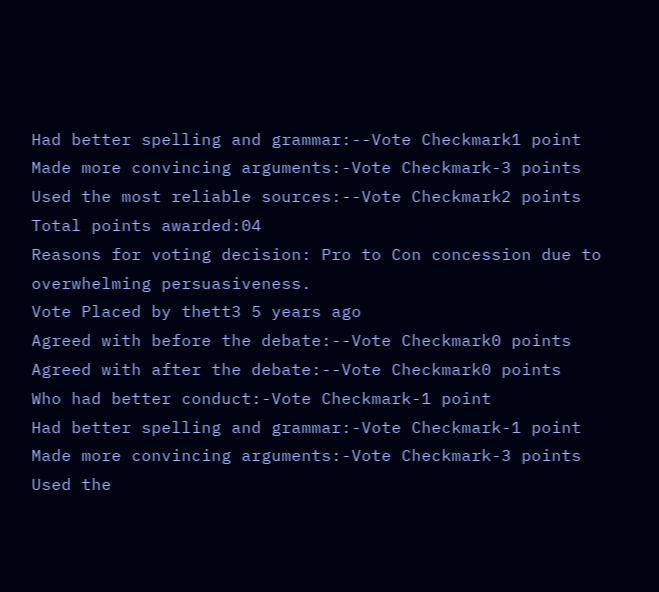Had better spelling and grammar:--Vote Checkmark1 point
Made more convincing arguments:-Vote Checkmark-3 points
Used the most reliable sources:--Vote Checkmark2 points
Total points awarded:04
Reasons for voting decision: Pro to Con concession due to overwhelming persuasiveness.
Vote Placed by thett3 5 years ago
Agreed with before the debate:--Vote Checkmark0 points
Agreed with after the debate:--Vote Checkmark0 points
Who had better conduct:-Vote Checkmark-1 point
Had better spelling and grammar:-Vote Checkmark-1 point
Made more convincing arguments:-Vote Checkmark-3 points
Used the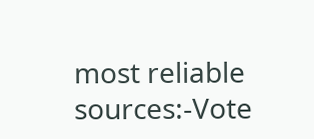most reliable sources:-Vote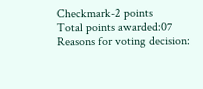Checkmark-2 points
Total points awarded:07
Reasons for voting decision: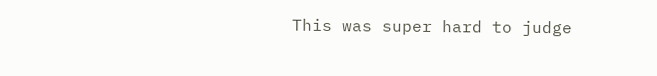This was super hard to judge